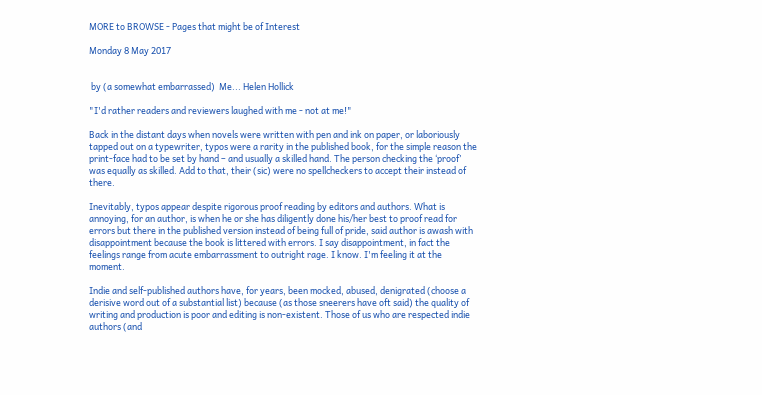MORE to BROWSE - Pages that might be of Interest

Monday 8 May 2017


 by (a somewhat embarrassed)  Me... Helen Hollick

"I'd rather readers and reviewers laughed with me - not at me!"

Back in the distant days when novels were written with pen and ink on paper, or laboriously tapped out on a typewriter, typos were a rarity in the published book, for the simple reason the print-face had to be set by hand – and usually a skilled hand. The person checking the ‘proof’ was equally as skilled. Add to that, their (sic) were no spellcheckers to accept their instead of there.

Inevitably, typos appear despite rigorous proof reading by editors and authors. What is annoying, for an author, is when he or she has diligently done his/her best to proof read for errors but there in the published version instead of being full of pride, said author is awash with disappointment because the book is littered with errors. I say disappointment, in fact the feelings range from acute embarrassment to outright rage. I know. I'm feeling it at the moment.

Indie and self-published authors have, for years, been mocked, abused, denigrated (choose a derisive word out of a substantial list) because (as those sneerers have oft said) the quality of writing and production is poor and editing is non-existent. Those of us who are respected indie authors (and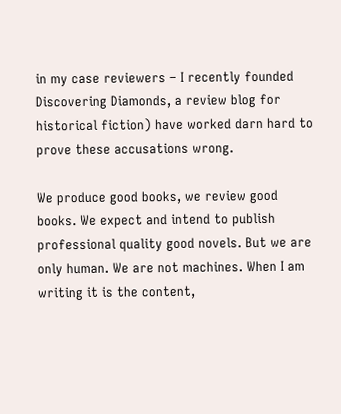in my case reviewers – I recently founded Discovering Diamonds, a review blog for historical fiction) have worked darn hard to prove these accusations wrong.

We produce good books, we review good books. We expect and intend to publish  professional quality good novels. But we are only human. We are not machines. When I am writing it is the content,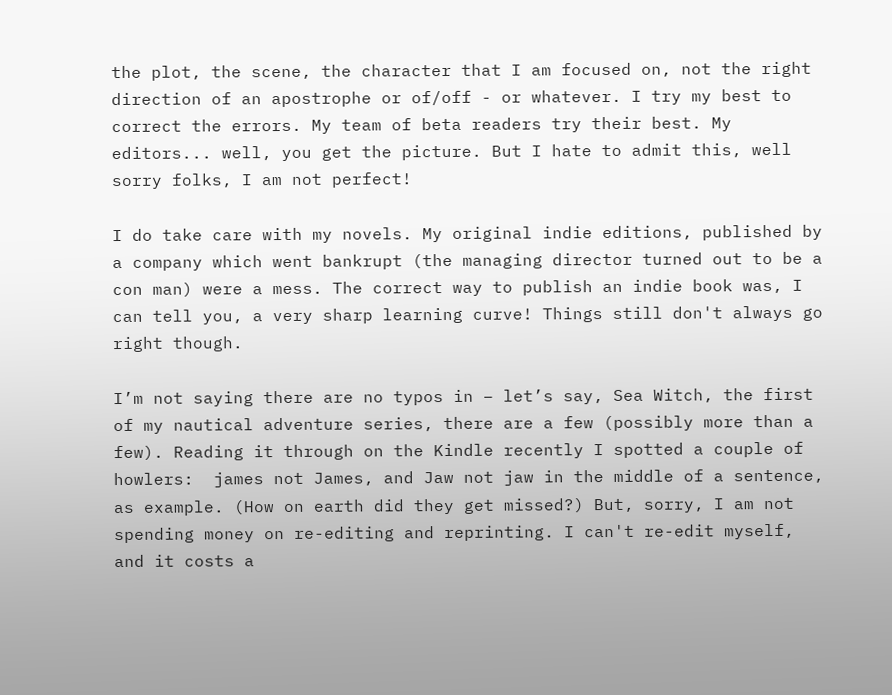the plot, the scene, the character that I am focused on, not the right direction of an apostrophe or of/off - or whatever. I try my best to correct the errors. My team of beta readers try their best. My editors... well, you get the picture. But I hate to admit this, well sorry folks, I am not perfect!

I do take care with my novels. My original indie editions, published by a company which went bankrupt (the managing director turned out to be a con man) were a mess. The correct way to publish an indie book was, I can tell you, a very sharp learning curve! Things still don't always go right though.

I’m not saying there are no typos in – let’s say, Sea Witch, the first of my nautical adventure series, there are a few (possibly more than a few). Reading it through on the Kindle recently I spotted a couple of howlers:  james not James, and Jaw not jaw in the middle of a sentence, as example. (How on earth did they get missed?) But, sorry, I am not spending money on re-editing and reprinting. I can't re-edit myself, and it costs a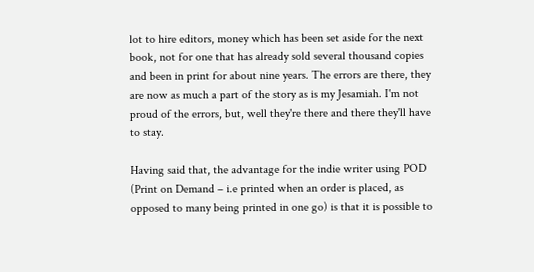lot to hire editors, money which has been set aside for the next book, not for one that has already sold several thousand copies and been in print for about nine years. The errors are there, they are now as much a part of the story as is my Jesamiah. I'm not proud of the errors, but, well they're there and there they'll have to stay.

Having said that, the advantage for the indie writer using POD (Print on Demand – i.e printed when an order is placed, as opposed to many being printed in one go) is that it is possible to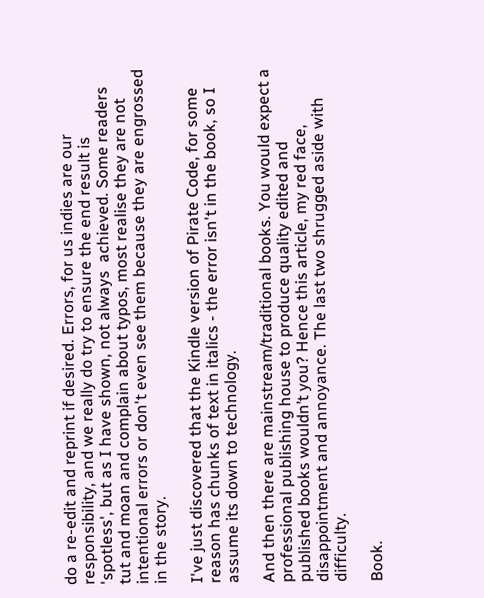do a re-edit and reprint if desired. Errors, for us indies are our responsibility, and we really do try to ensure the end result is 'spotless', but as I have shown, not always  achieved. Some readers tut and moan and complain about typos, most realise they are not intentional errors or don't even see them because they are engrossed in the story.

I've just discovered that the Kindle version of Pirate Code, for some reason has chunks of text in italics - the error isn't in the book, so I assume its down to technology.

And then there are mainstream/traditional books. You would expect a professional publishing house to produce quality edited and published books wouldn’t you? Hence this article, my red face, disappointment and annoyance. The last two shrugged aside with  difficulty.

Book.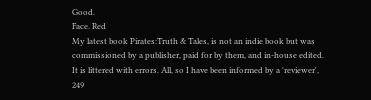Good.
Face. Red
My latest book Pirates:Truth & Tales, is not an indie book but was commissioned by a publisher, paid for by them, and in-house edited. It is littered with errors. All, so I have been informed by a 'reviewer', 249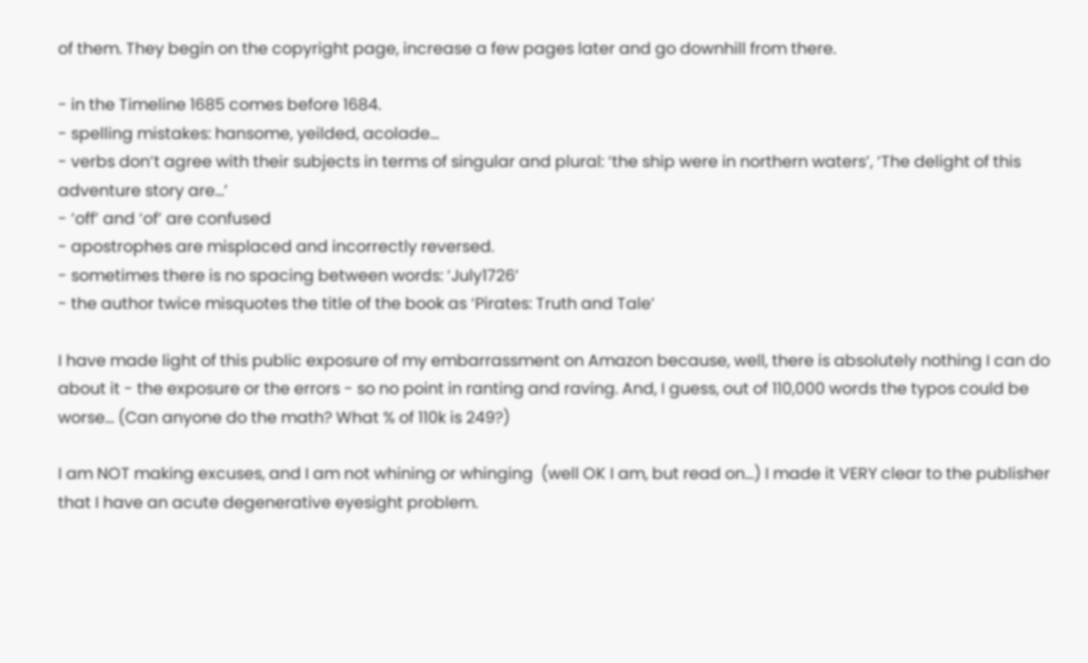of them. They begin on the copyright page, increase a few pages later and go downhill from there.

- in the Timeline 1685 comes before 1684.
- spelling mistakes: hansome, yeilded, acolade…
- verbs don’t agree with their subjects in terms of singular and plural: ‘the ship were in northern waters’, ‘The delight of this adventure story are…’
- ‘off’ and ‘of’ are confused
- apostrophes are misplaced and incorrectly reversed.
- sometimes there is no spacing between words: ‘July1726’
- the author twice misquotes the title of the book as ‘Pirates: Truth and Tale’

I have made light of this public exposure of my embarrassment on Amazon because, well, there is absolutely nothing I can do about it - the exposure or the errors - so no point in ranting and raving. And, I guess, out of 110,000 words the typos could be worse… (Can anyone do the math? What % of 110k is 249?)

I am NOT making excuses, and I am not whining or whinging  (well OK I am, but read on…) I made it VERY clear to the publisher that I have an acute degenerative eyesight problem.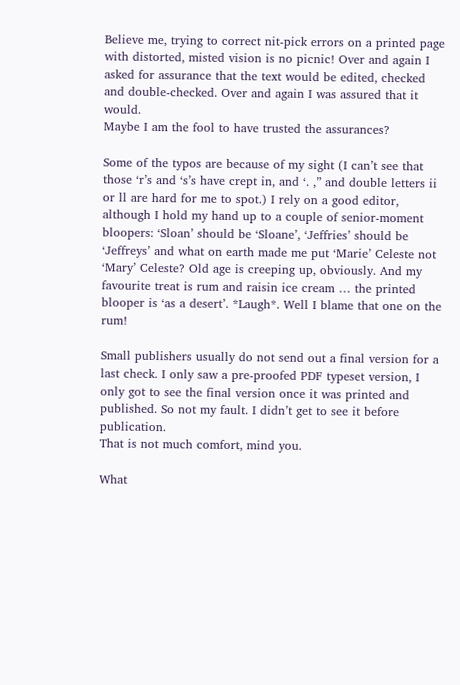Believe me, trying to correct nit-pick errors on a printed page with distorted, misted vision is no picnic! Over and again I asked for assurance that the text would be edited, checked and double-checked. Over and again I was assured that it would.
Maybe I am the fool to have trusted the assurances?

Some of the typos are because of my sight (I can’t see that those ‘r’s and ‘s’s have crept in, and ‘. ,” and double letters ii or ll are hard for me to spot.) I rely on a good editor, although I hold my hand up to a couple of senior-moment bloopers: ‘Sloan’ should be ‘Sloane’, ‘Jeffries’ should be ‘Jeffreys’ and what on earth made me put ‘Marie’ Celeste not ‘Mary’ Celeste? Old age is creeping up, obviously. And my favourite treat is rum and raisin ice cream … the printed blooper is ‘as a desert’. *Laugh*. Well I blame that one on the rum!

Small publishers usually do not send out a final version for a last check. I only saw a pre-proofed PDF typeset version, I only got to see the final version once it was printed and published. So not my fault. I didn’t get to see it before publication.
That is not much comfort, mind you.

What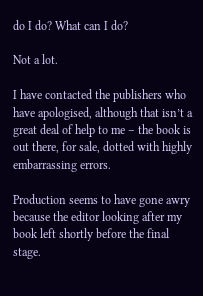do I do? What can I do?

Not a lot.

I have contacted the publishers who have apologised, although that isn’t a great deal of help to me – the book is out there, for sale, dotted with highly embarrassing errors.

Production seems to have gone awry because the editor looking after my book left shortly before the final stage.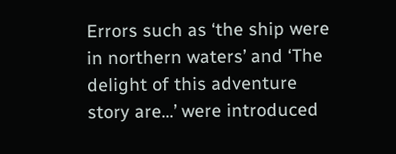Errors such as ‘the ship were in northern waters’ and ‘The delight of this adventure story are…’ were introduced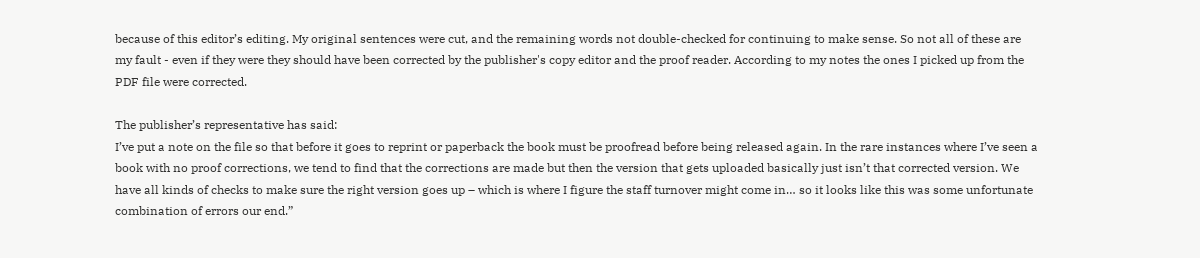because of this editor’s editing. My original sentences were cut, and the remaining words not double-checked for continuing to make sense. So not all of these are my fault - even if they were they should have been corrected by the publisher's copy editor and the proof reader. According to my notes the ones I picked up from the PDF file were corrected.

The publisher’s representative has said:
I’ve put a note on the file so that before it goes to reprint or paperback the book must be proofread before being released again. In the rare instances where I’ve seen a book with no proof corrections, we tend to find that the corrections are made but then the version that gets uploaded basically just isn’t that corrected version. We have all kinds of checks to make sure the right version goes up – which is where I figure the staff turnover might come in… so it looks like this was some unfortunate combination of errors our end.”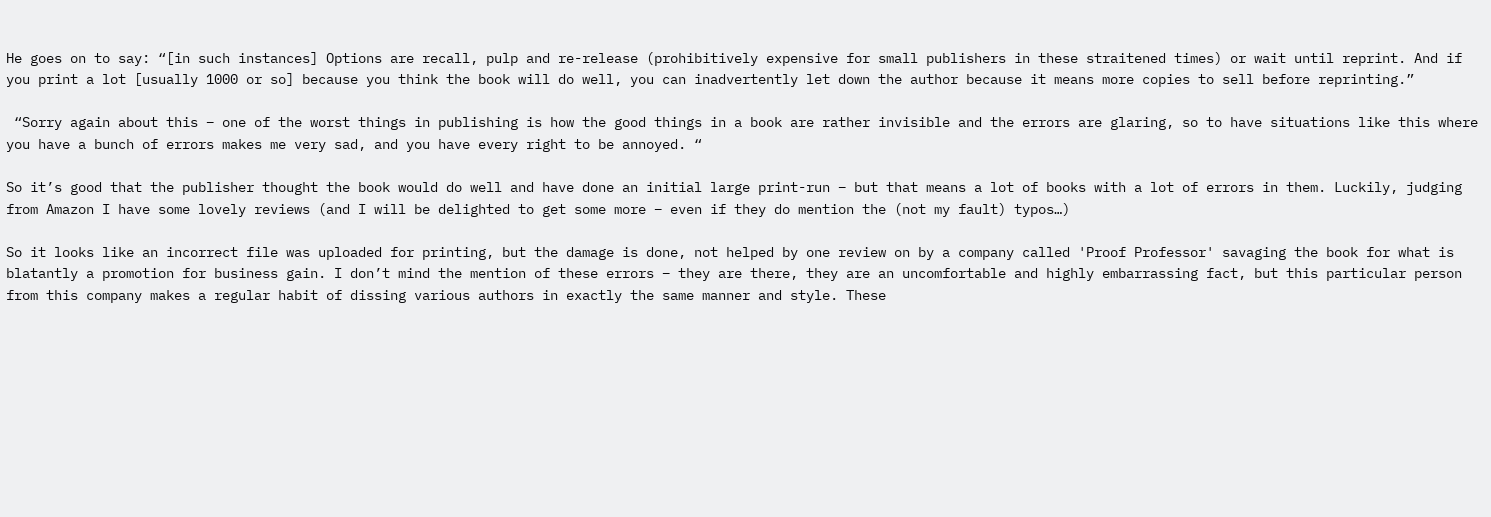He goes on to say: “[in such instances] Options are recall, pulp and re-release (prohibitively expensive for small publishers in these straitened times) or wait until reprint. And if you print a lot [usually 1000 or so] because you think the book will do well, you can inadvertently let down the author because it means more copies to sell before reprinting.”

 “Sorry again about this – one of the worst things in publishing is how the good things in a book are rather invisible and the errors are glaring, so to have situations like this where you have a bunch of errors makes me very sad, and you have every right to be annoyed. “

So it’s good that the publisher thought the book would do well and have done an initial large print-run – but that means a lot of books with a lot of errors in them. Luckily, judging from Amazon I have some lovely reviews (and I will be delighted to get some more – even if they do mention the (not my fault) typos…)

So it looks like an incorrect file was uploaded for printing, but the damage is done, not helped by one review on by a company called 'Proof Professor' savaging the book for what is blatantly a promotion for business gain. I don’t mind the mention of these errors – they are there, they are an uncomfortable and highly embarrassing fact, but this particular person from this company makes a regular habit of dissing various authors in exactly the same manner and style. These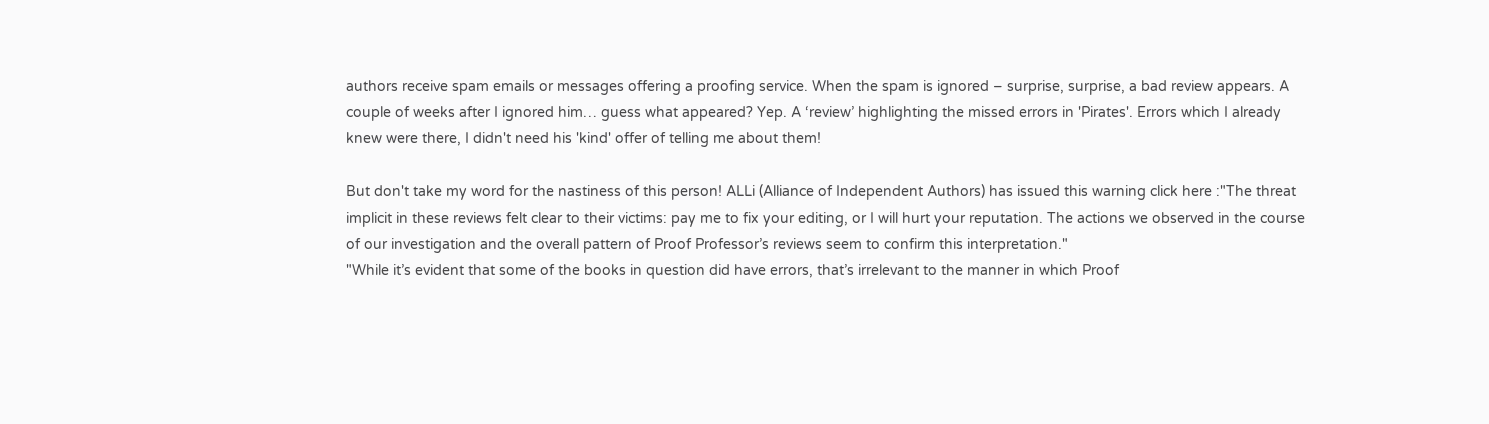authors receive spam emails or messages offering a proofing service. When the spam is ignored – surprise, surprise, a bad review appears. A couple of weeks after I ignored him… guess what appeared? Yep. A ‘review’ highlighting the missed errors in 'Pirates'. Errors which I already knew were there, I didn't need his 'kind' offer of telling me about them!

But don't take my word for the nastiness of this person! ALLi (Alliance of Independent Authors) has issued this warning click here :"The threat implicit in these reviews felt clear to their victims: pay me to fix your editing, or I will hurt your reputation. The actions we observed in the course of our investigation and the overall pattern of Proof Professor’s reviews seem to confirm this interpretation."
"While it’s evident that some of the books in question did have errors, that’s irrelevant to the manner in which Proof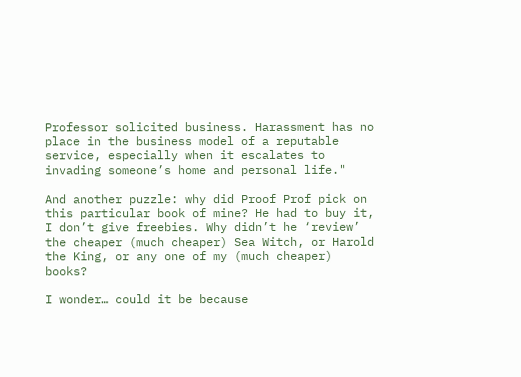Professor solicited business. Harassment has no place in the business model of a reputable service, especially when it escalates to invading someone’s home and personal life."

And another puzzle: why did Proof Prof pick on this particular book of mine? He had to buy it, I don’t give freebies. Why didn’t he ‘review’ the cheaper (much cheaper) Sea Witch, or Harold the King, or any one of my (much cheaper) books?

I wonder… could it be because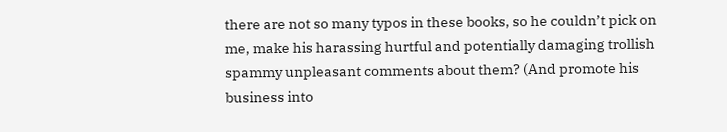there are not so many typos in these books, so he couldn’t pick on me, make his harassing hurtful and potentially damaging trollish spammy unpleasant comments about them? (And promote his business into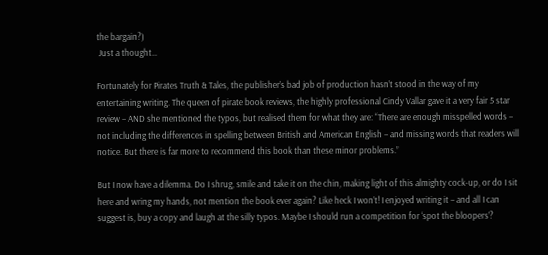the bargain?)
 Just a thought…

Fortunately for Pirates Truth & Tales, the publisher’s bad job of production hasn’t stood in the way of my entertaining writing. The queen of pirate book reviews, the highly professional Cindy Vallar gave it a very fair 5 star review – AND she mentioned the typos, but realised them for what they are: “There are enough misspelled words – not including the differences in spelling between British and American English – and missing words that readers will notice. But there is far more to recommend this book than these minor problems.”

But I now have a dilemma. Do I shrug, smile and take it on the chin, making light of this almighty cock-up, or do I sit here and wring my hands, not mention the book ever again? Like heck I won’t! I enjoyed writing it – and all I can suggest is, buy a copy and laugh at the silly typos. Maybe I should run a competition for ‘spot the bloopers’?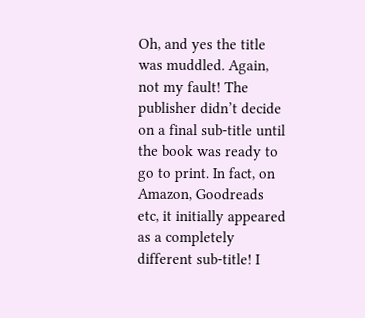Oh, and yes the title was muddled. Again, not my fault! The publisher didn’t decide on a final sub-title until  the book was ready to go to print. In fact, on Amazon, Goodreads etc, it initially appeared as a completely different sub-title! I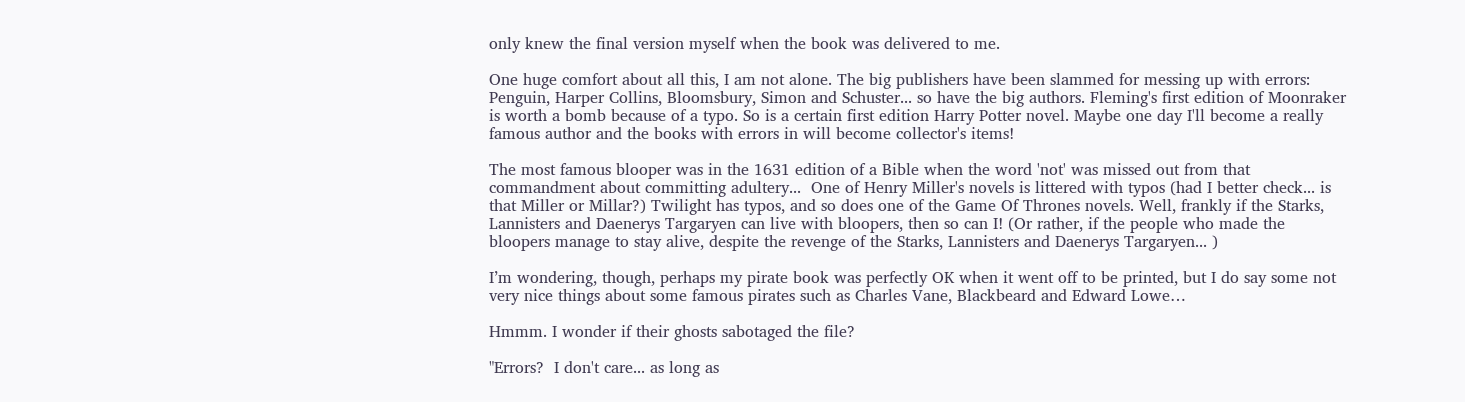only knew the final version myself when the book was delivered to me.

One huge comfort about all this, I am not alone. The big publishers have been slammed for messing up with errors: Penguin, Harper Collins, Bloomsbury, Simon and Schuster... so have the big authors. Fleming's first edition of Moonraker is worth a bomb because of a typo. So is a certain first edition Harry Potter novel. Maybe one day I'll become a really famous author and the books with errors in will become collector's items!

The most famous blooper was in the 1631 edition of a Bible when the word 'not' was missed out from that commandment about committing adultery...  One of Henry Miller's novels is littered with typos (had I better check... is that Miller or Millar?) Twilight has typos, and so does one of the Game Of Thrones novels. Well, frankly if the Starks, Lannisters and Daenerys Targaryen can live with bloopers, then so can I! (Or rather, if the people who made the bloopers manage to stay alive, despite the revenge of the Starks, Lannisters and Daenerys Targaryen... )

I’m wondering, though, perhaps my pirate book was perfectly OK when it went off to be printed, but I do say some not very nice things about some famous pirates such as Charles Vane, Blackbeard and Edward Lowe…

Hmmm. I wonder if their ghosts sabotaged the file?

"Errors?  I don't care... as long as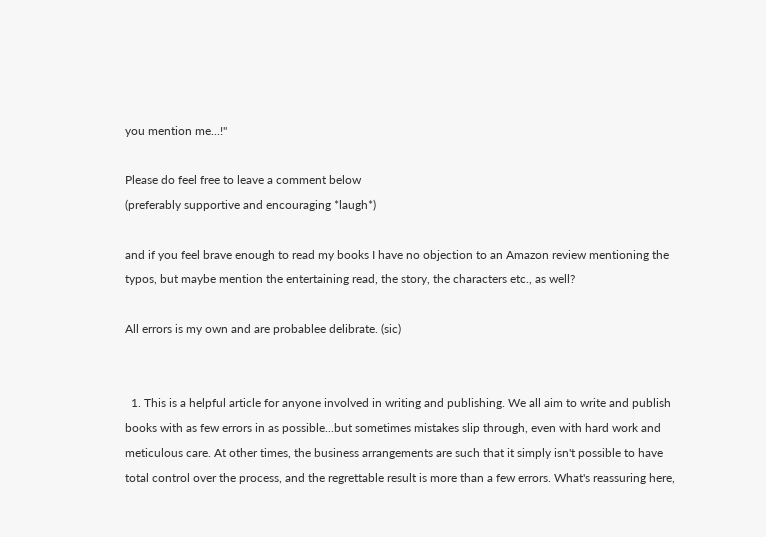you mention me...!"

Please do feel free to leave a comment below
(preferably supportive and encouraging *laugh*)

and if you feel brave enough to read my books I have no objection to an Amazon review mentioning the typos, but maybe mention the entertaining read, the story, the characters etc., as well?

All errors is my own and are probablee delibrate. (sic)


  1. This is a helpful article for anyone involved in writing and publishing. We all aim to write and publish books with as few errors in as possible...but sometimes mistakes slip through, even with hard work and meticulous care. At other times, the business arrangements are such that it simply isn't possible to have total control over the process, and the regrettable result is more than a few errors. What's reassuring here,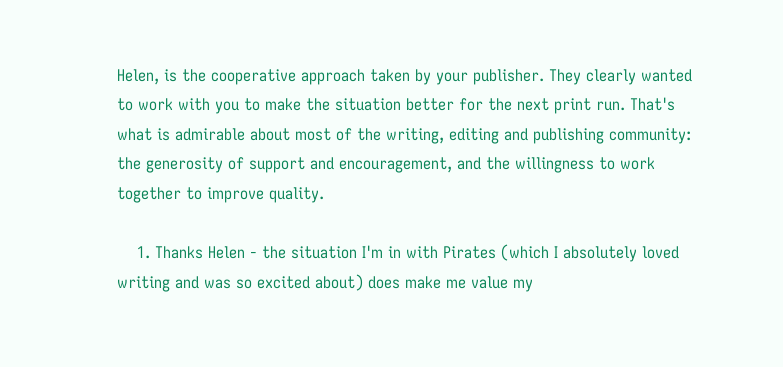Helen, is the cooperative approach taken by your publisher. They clearly wanted to work with you to make the situation better for the next print run. That's what is admirable about most of the writing, editing and publishing community: the generosity of support and encouragement, and the willingness to work together to improve quality.

    1. Thanks Helen - the situation I'm in with Pirates (which I absolutely loved writing and was so excited about) does make me value my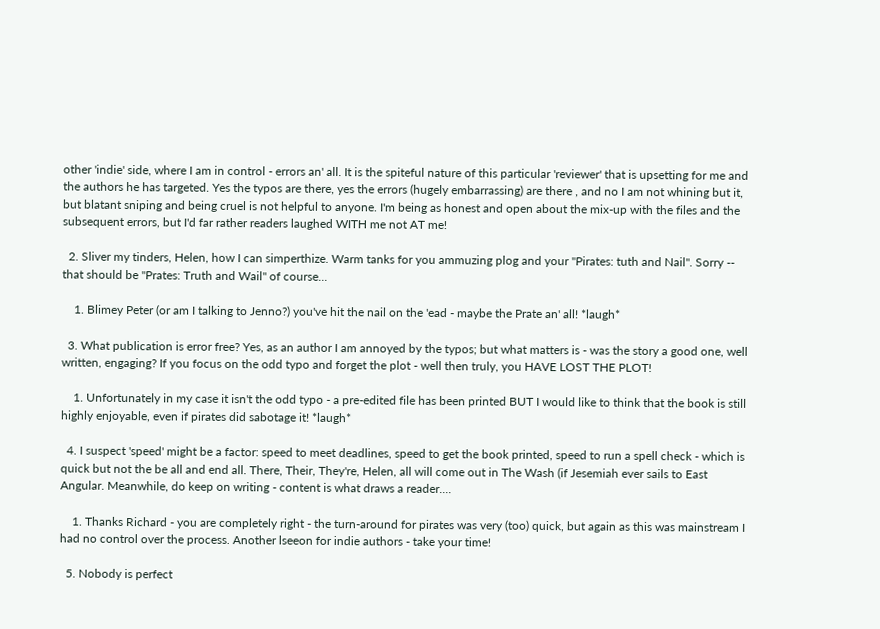other 'indie' side, where I am in control - errors an' all. It is the spiteful nature of this particular 'reviewer' that is upsetting for me and the authors he has targeted. Yes the typos are there, yes the errors (hugely embarrassing) are there , and no I am not whining but it, but blatant sniping and being cruel is not helpful to anyone. I'm being as honest and open about the mix-up with the files and the subsequent errors, but I'd far rather readers laughed WITH me not AT me!

  2. Sliver my tinders, Helen, how I can simperthize. Warm tanks for you ammuzing plog and your "Pirates: tuth and Nail". Sorry -- that should be "Prates: Truth and Wail" of course...

    1. Blimey Peter (or am I talking to Jenno?) you've hit the nail on the 'ead - maybe the Prate an' all! *laugh*

  3. What publication is error free? Yes, as an author I am annoyed by the typos; but what matters is - was the story a good one, well written, engaging? If you focus on the odd typo and forget the plot - well then truly, you HAVE LOST THE PLOT!

    1. Unfortunately in my case it isn't the odd typo - a pre-edited file has been printed BUT I would like to think that the book is still highly enjoyable, even if pirates did sabotage it! *laugh*

  4. I suspect 'speed' might be a factor: speed to meet deadlines, speed to get the book printed, speed to run a spell check - which is quick but not the be all and end all. There, Their, They're, Helen, all will come out in The Wash (if Jesemiah ever sails to East Angular. Meanwhile, do keep on writing - content is what draws a reader....

    1. Thanks Richard - you are completely right - the turn-around for pirates was very (too) quick, but again as this was mainstream I had no control over the process. Another lseeon for indie authors - take your time!

  5. Nobody is perfect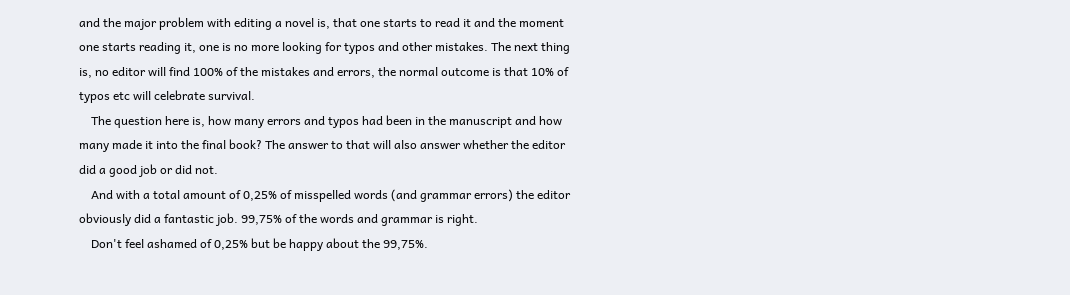and the major problem with editing a novel is, that one starts to read it and the moment one starts reading it, one is no more looking for typos and other mistakes. The next thing is, no editor will find 100% of the mistakes and errors, the normal outcome is that 10% of typos etc will celebrate survival.
    The question here is, how many errors and typos had been in the manuscript and how many made it into the final book? The answer to that will also answer whether the editor did a good job or did not.
    And with a total amount of 0,25% of misspelled words (and grammar errors) the editor obviously did a fantastic job. 99,75% of the words and grammar is right.
    Don't feel ashamed of 0,25% but be happy about the 99,75%.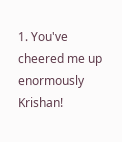1. You've cheered me up enormously Krishan!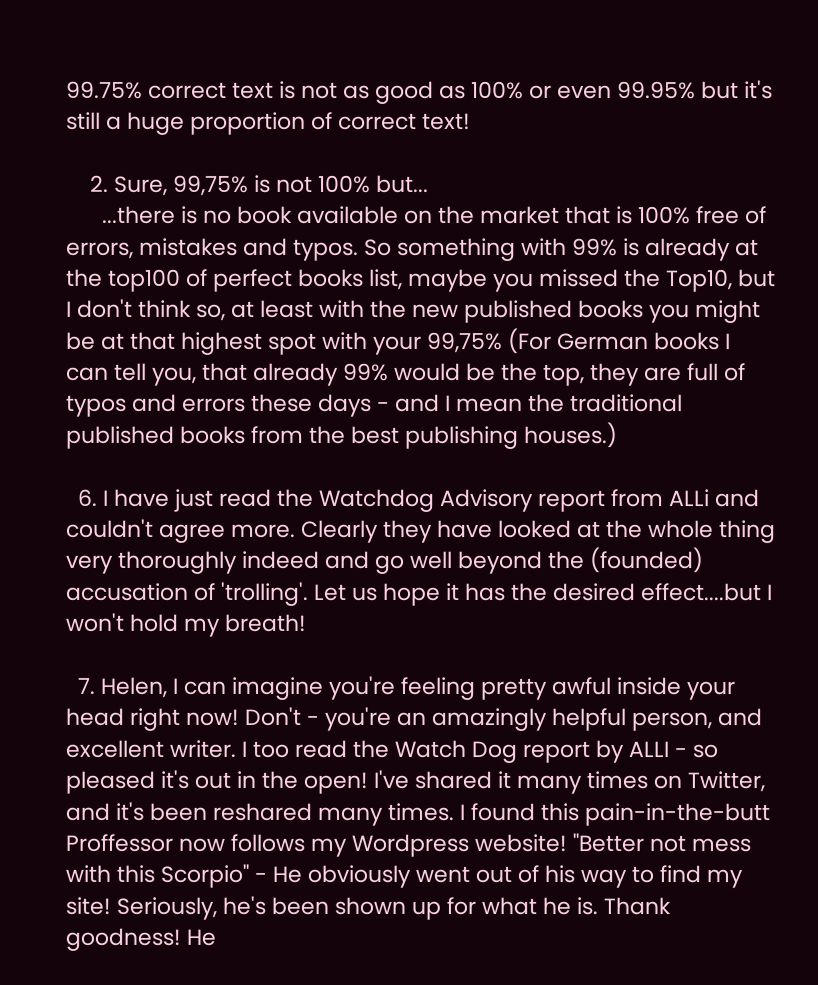99.75% correct text is not as good as 100% or even 99.95% but it's still a huge proportion of correct text!

    2. Sure, 99,75% is not 100% but...
      ...there is no book available on the market that is 100% free of errors, mistakes and typos. So something with 99% is already at the top100 of perfect books list, maybe you missed the Top10, but I don't think so, at least with the new published books you might be at that highest spot with your 99,75% (For German books I can tell you, that already 99% would be the top, they are full of typos and errors these days - and I mean the traditional published books from the best publishing houses.)

  6. I have just read the Watchdog Advisory report from ALLi and couldn't agree more. Clearly they have looked at the whole thing very thoroughly indeed and go well beyond the (founded) accusation of 'trolling'. Let us hope it has the desired effect....but I won't hold my breath!

  7. Helen, I can imagine you're feeling pretty awful inside your head right now! Don't - you're an amazingly helpful person, and excellent writer. I too read the Watch Dog report by ALLI - so pleased it's out in the open! I've shared it many times on Twitter, and it's been reshared many times. I found this pain-in-the-butt Proffessor now follows my Wordpress website! "Better not mess with this Scorpio" - He obviously went out of his way to find my site! Seriously, he's been shown up for what he is. Thank goodness! He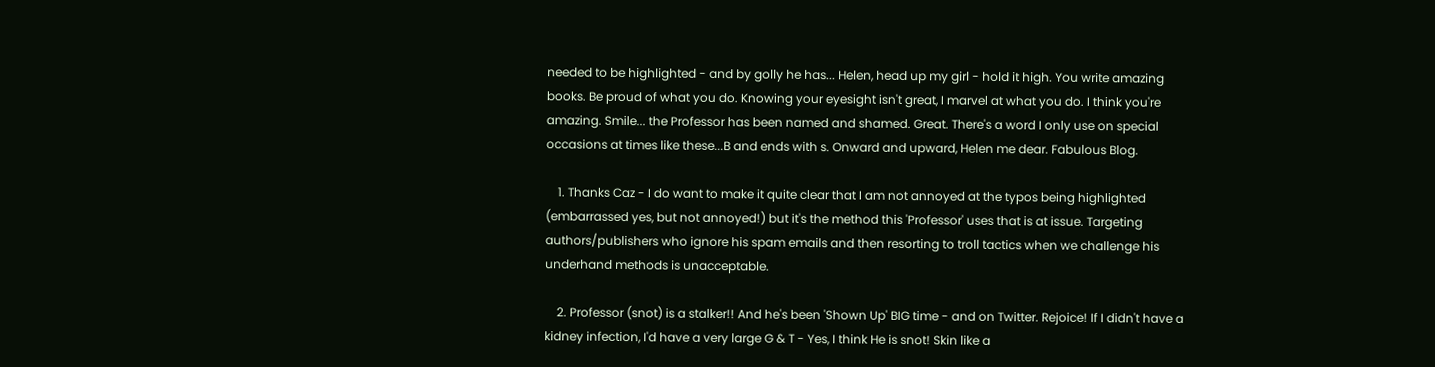needed to be highlighted - and by golly he has... Helen, head up my girl - hold it high. You write amazing books. Be proud of what you do. Knowing your eyesight isn't great, I marvel at what you do. I think you're amazing. Smile... the Professor has been named and shamed. Great. There's a word I only use on special occasions at times like these...B and ends with s. Onward and upward, Helen me dear. Fabulous Blog.

    1. Thanks Caz - I do want to make it quite clear that I am not annoyed at the typos being highlighted (embarrassed yes, but not annoyed!) but it's the method this 'Professor' uses that is at issue. Targeting authors/publishers who ignore his spam emails and then resorting to troll tactics when we challenge his underhand methods is unacceptable.

    2. Professor (snot) is a stalker!! And he's been 'Shown Up' BIG time - and on Twitter. Rejoice! If I didn't have a kidney infection, I'd have a very large G & T - Yes, I think He is snot! Skin like a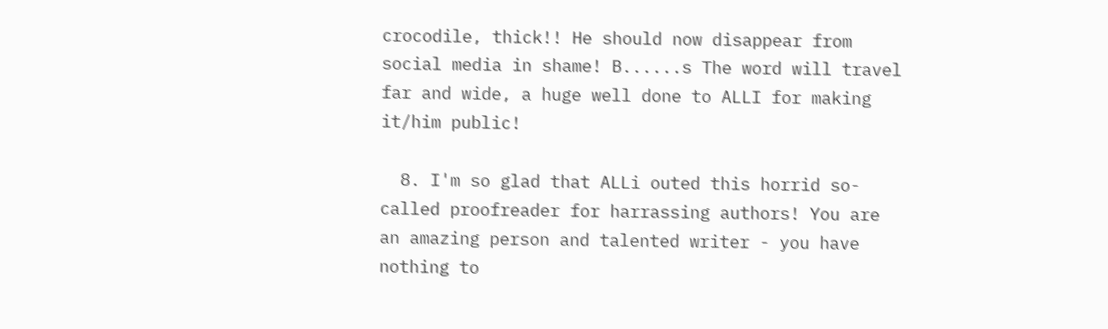crocodile, thick!! He should now disappear from social media in shame! B......s The word will travel far and wide, a huge well done to ALLI for making it/him public!

  8. I'm so glad that ALLi outed this horrid so-called proofreader for harrassing authors! You are an amazing person and talented writer - you have nothing to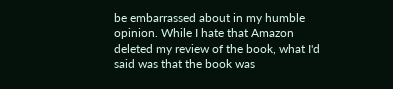be embarrassed about in my humble opinion. While I hate that Amazon deleted my review of the book, what I'd said was that the book was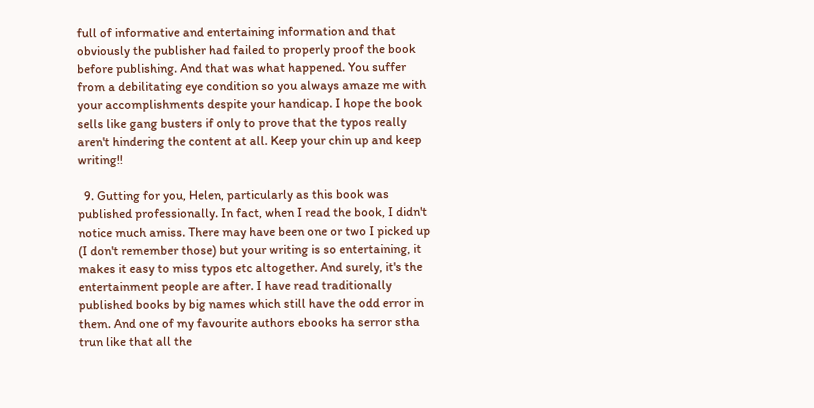full of informative and entertaining information and that obviously the publisher had failed to properly proof the book before publishing. And that was what happened. You suffer from a debilitating eye condition so you always amaze me with your accomplishments despite your handicap. I hope the book sells like gang busters if only to prove that the typos really aren't hindering the content at all. Keep your chin up and keep writing!!

  9. Gutting for you, Helen, particularly as this book was published professionally. In fact, when I read the book, I didn't notice much amiss. There may have been one or two I picked up (I don't remember those) but your writing is so entertaining, it makes it easy to miss typos etc altogether. And surely, it's the entertainment people are after. I have read traditionally published books by big names which still have the odd error in them. And one of my favourite authors ebooks ha serror stha trun like that all the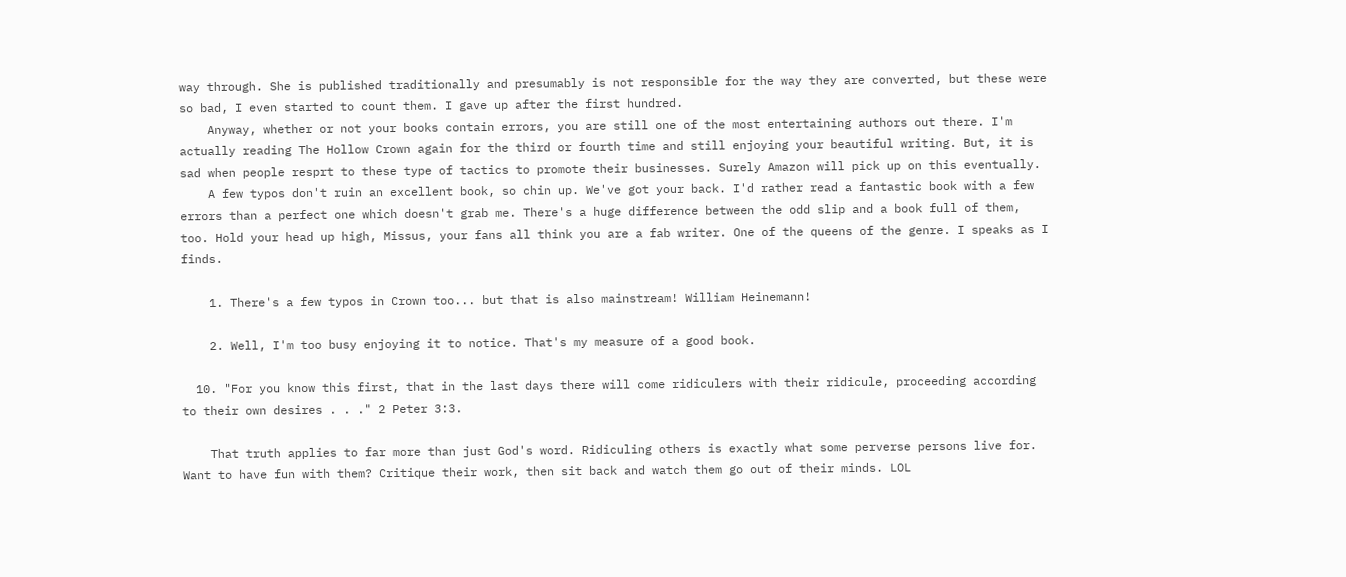way through. She is published traditionally and presumably is not responsible for the way they are converted, but these were so bad, I even started to count them. I gave up after the first hundred.
    Anyway, whether or not your books contain errors, you are still one of the most entertaining authors out there. I'm actually reading The Hollow Crown again for the third or fourth time and still enjoying your beautiful writing. But, it is sad when people resprt to these type of tactics to promote their businesses. Surely Amazon will pick up on this eventually.
    A few typos don't ruin an excellent book, so chin up. We've got your back. I'd rather read a fantastic book with a few errors than a perfect one which doesn't grab me. There's a huge difference between the odd slip and a book full of them, too. Hold your head up high, Missus, your fans all think you are a fab writer. One of the queens of the genre. I speaks as I finds.

    1. There's a few typos in Crown too... but that is also mainstream! William Heinemann!

    2. Well, I'm too busy enjoying it to notice. That's my measure of a good book.

  10. "For you know this first, that in the last days there will come ridiculers with their ridicule, proceeding according to their own desires . . ." 2 Peter 3:3.

    That truth applies to far more than just God's word. Ridiculing others is exactly what some perverse persons live for. Want to have fun with them? Critique their work, then sit back and watch them go out of their minds. LOL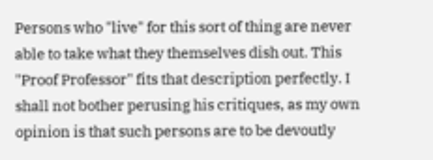Persons who "live" for this sort of thing are never able to take what they themselves dish out. This "Proof Professor" fits that description perfectly. I shall not bother perusing his critiques, as my own opinion is that such persons are to be devoutly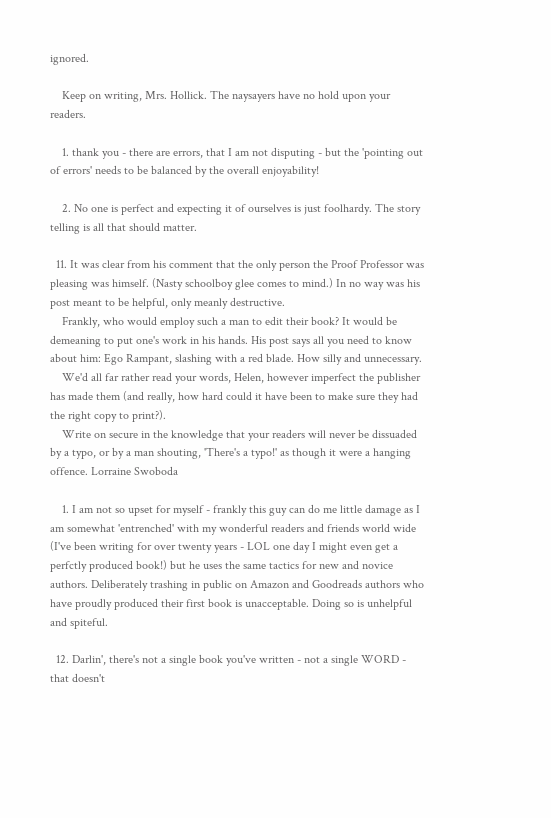ignored.

    Keep on writing, Mrs. Hollick. The naysayers have no hold upon your readers.

    1. thank you - there are errors, that I am not disputing - but the 'pointing out of errors' needs to be balanced by the overall enjoyability!

    2. No one is perfect and expecting it of ourselves is just foolhardy. The story telling is all that should matter.

  11. It was clear from his comment that the only person the Proof Professor was pleasing was himself. (Nasty schoolboy glee comes to mind.) In no way was his post meant to be helpful, only meanly destructive.
    Frankly, who would employ such a man to edit their book? It would be demeaning to put one's work in his hands. His post says all you need to know about him: Ego Rampant, slashing with a red blade. How silly and unnecessary.
    We'd all far rather read your words, Helen, however imperfect the publisher has made them (and really, how hard could it have been to make sure they had the right copy to print?).
    Write on secure in the knowledge that your readers will never be dissuaded by a typo, or by a man shouting, 'There's a typo!' as though it were a hanging offence. Lorraine Swoboda

    1. I am not so upset for myself - frankly this guy can do me little damage as I am somewhat 'entrenched' with my wonderful readers and friends world wide (I've been writing for over twenty years - LOL one day I might even get a perfctly produced book!) but he uses the same tactics for new and novice authors. Deliberately trashing in public on Amazon and Goodreads authors who have proudly produced their first book is unacceptable. Doing so is unhelpful and spiteful.

  12. Darlin', there's not a single book you've written - not a single WORD - that doesn't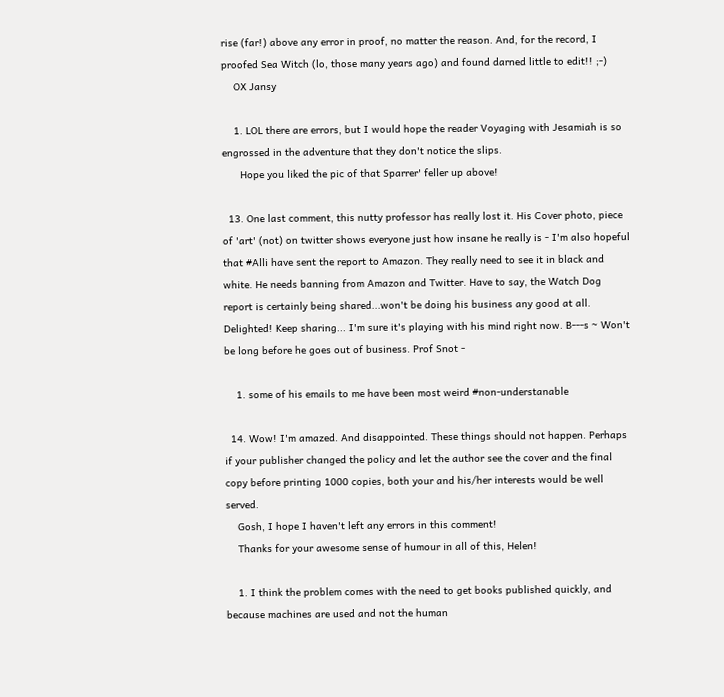rise (far!) above any error in proof, no matter the reason. And, for the record, I proofed Sea Witch (lo, those many years ago) and found darned little to edit!! ;-)
    OX Jansy

    1. LOL there are errors, but I would hope the reader Voyaging with Jesamiah is so engrossed in the adventure that they don't notice the slips.
      Hope you liked the pic of that Sparrer' feller up above!

  13. One last comment, this nutty professor has really lost it. His Cover photo, piece of 'art' (not) on twitter shows everyone just how insane he really is - I'm also hopeful that #Alli have sent the report to Amazon. They really need to see it in black and white. He needs banning from Amazon and Twitter. Have to say, the Watch Dog report is certainly being shared...won't be doing his business any good at all. Delighted! Keep sharing... I'm sure it's playing with his mind right now. B---s ~ Won't be long before he goes out of business. Prof Snot -

    1. some of his emails to me have been most weird #non-understanable

  14. Wow! I'm amazed. And disappointed. These things should not happen. Perhaps if your publisher changed the policy and let the author see the cover and the final copy before printing 1000 copies, both your and his/her interests would be well served.
    Gosh, I hope I haven't left any errors in this comment!
    Thanks for your awesome sense of humour in all of this, Helen!

    1. I think the problem comes with the need to get books published quickly, and because machines are used and not the human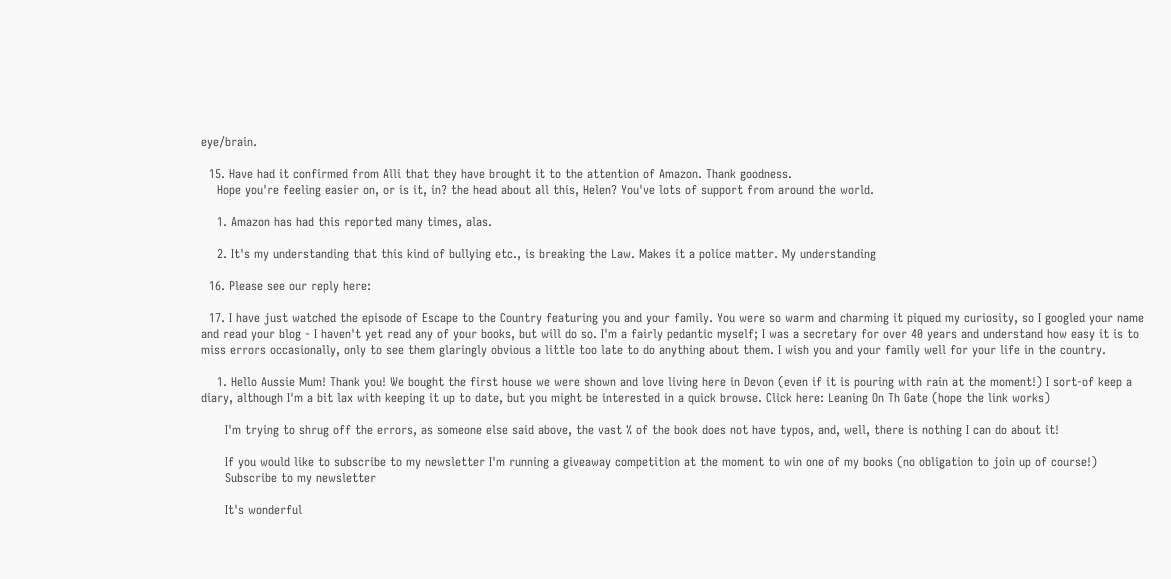eye/brain.

  15. Have had it confirmed from Alli that they have brought it to the attention of Amazon. Thank goodness.
    Hope you're feeling easier on, or is it, in? the head about all this, Helen? You've lots of support from around the world.

    1. Amazon has had this reported many times, alas.

    2. It's my understanding that this kind of bullying etc., is breaking the Law. Makes it a police matter. My understanding

  16. Please see our reply here:

  17. I have just watched the episode of Escape to the Country featuring you and your family. You were so warm and charming it piqued my curiosity, so I googled your name and read your blog - I haven't yet read any of your books, but will do so. I'm a fairly pedantic myself; I was a secretary for over 40 years and understand how easy it is to miss errors occasionally, only to see them glaringly obvious a little too late to do anything about them. I wish you and your family well for your life in the country.

    1. Hello Aussie Mum! Thank you! We bought the first house we were shown and love living here in Devon (even if it is pouring with rain at the moment!) I sort-of keep a diary, although I'm a bit lax with keeping it up to date, but you might be interested in a quick browse. Click here: Leaning On Th Gate (hope the link works)

      I'm trying to shrug off the errors, as someone else said above, the vast % of the book does not have typos, and, well, there is nothing I can do about it!

      If you would like to subscribe to my newsletter I'm running a giveaway competition at the moment to win one of my books (no obligation to join up of course!)
      Subscribe to my newsletter

      It's wonderful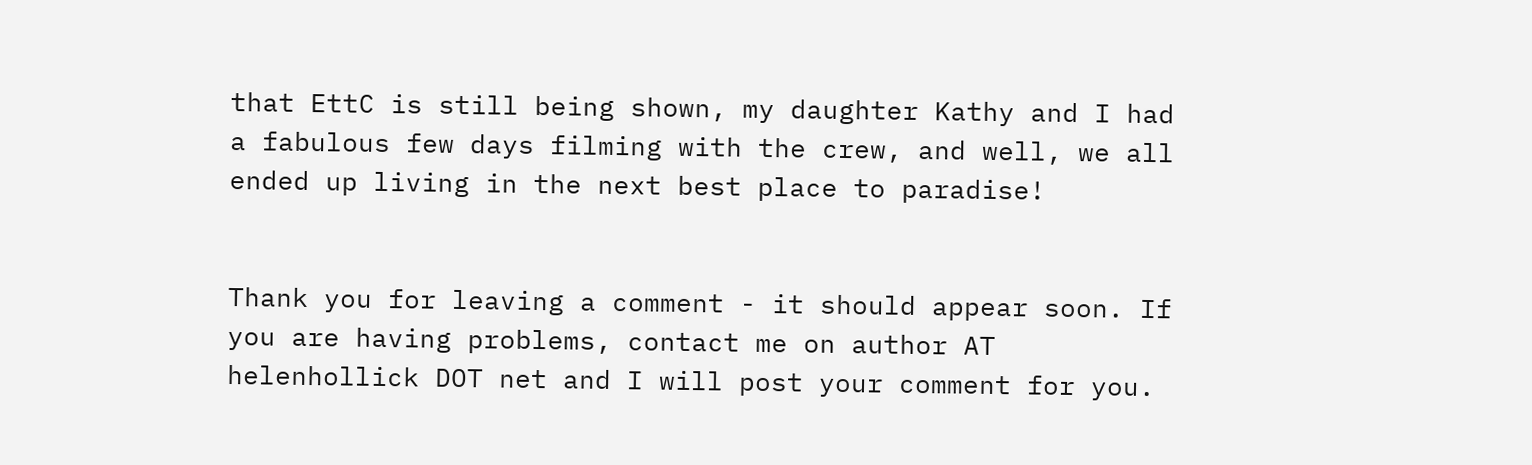that EttC is still being shown, my daughter Kathy and I had a fabulous few days filming with the crew, and well, we all ended up living in the next best place to paradise!


Thank you for leaving a comment - it should appear soon. If you are having problems, contact me on author AT helenhollick DOT net and I will post your comment for you.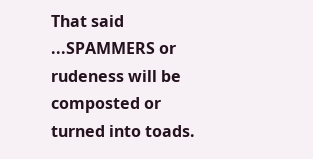That said ...SPAMMERS or rudeness will be composted or turned into toads.